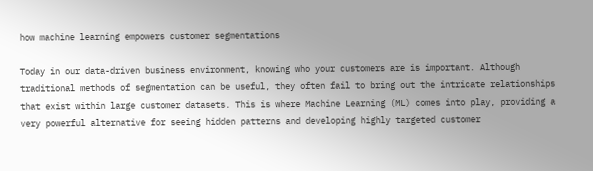how machine learning empowers customer segmentations

Today in our data-driven business environment, knowing who your customers are is important. Although traditional methods of segmentation can be useful, they often fail to bring out the intricate relationships that exist within large customer datasets. This is where Machine Learning (ML) comes into play, providing a very powerful alternative for seeing hidden patterns and developing highly targeted customer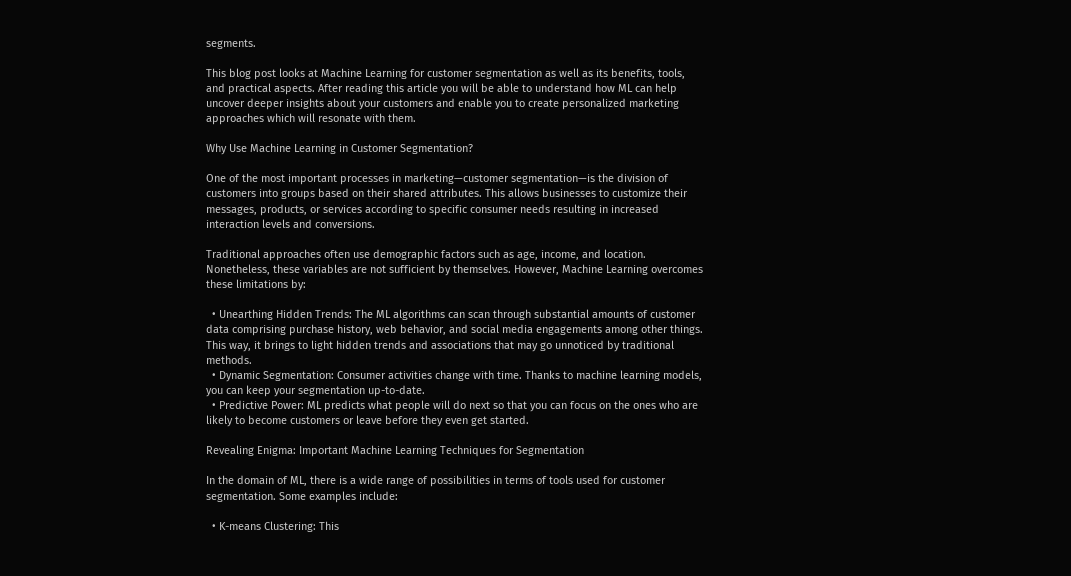segments.

This blog post looks at Machine Learning for customer segmentation as well as its benefits, tools, and practical aspects. After reading this article you will be able to understand how ML can help uncover deeper insights about your customers and enable you to create personalized marketing approaches which will resonate with them.

Why Use Machine Learning in Customer Segmentation?

One of the most important processes in marketing—customer segmentation—is the division of customers into groups based on their shared attributes. This allows businesses to customize their messages, products, or services according to specific consumer needs resulting in increased interaction levels and conversions.

Traditional approaches often use demographic factors such as age, income, and location. Nonetheless, these variables are not sufficient by themselves. However, Machine Learning overcomes these limitations by:

  • Unearthing Hidden Trends: The ML algorithms can scan through substantial amounts of customer data comprising purchase history, web behavior, and social media engagements among other things. This way, it brings to light hidden trends and associations that may go unnoticed by traditional methods.
  • Dynamic Segmentation: Consumer activities change with time. Thanks to machine learning models, you can keep your segmentation up-to-date.
  • Predictive Power: ML predicts what people will do next so that you can focus on the ones who are likely to become customers or leave before they even get started.

Revealing Enigma: Important Machine Learning Techniques for Segmentation

In the domain of ML, there is a wide range of possibilities in terms of tools used for customer segmentation. Some examples include:

  • K-means Clustering: This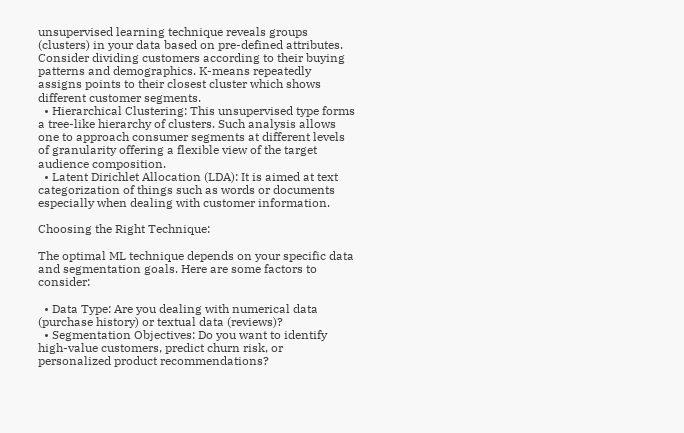unsupervised learning technique reveals groups (clusters) in your data based on pre-defined attributes. Consider dividing customers according to their buying patterns and demographics. K-means repeatedly assigns points to their closest cluster which shows different customer segments.
  • Hierarchical Clustering: This unsupervised type forms a tree-like hierarchy of clusters. Such analysis allows one to approach consumer segments at different levels of granularity offering a flexible view of the target audience composition.
  • Latent Dirichlet Allocation (LDA): It is aimed at text categorization of things such as words or documents especially when dealing with customer information.

Choosing the Right Technique:

The optimal ML technique depends on your specific data and segmentation goals. Here are some factors to consider:

  • Data Type: Are you dealing with numerical data (purchase history) or textual data (reviews)?
  • Segmentation Objectives: Do you want to identify high-value customers, predict churn risk, or personalized product recommendations?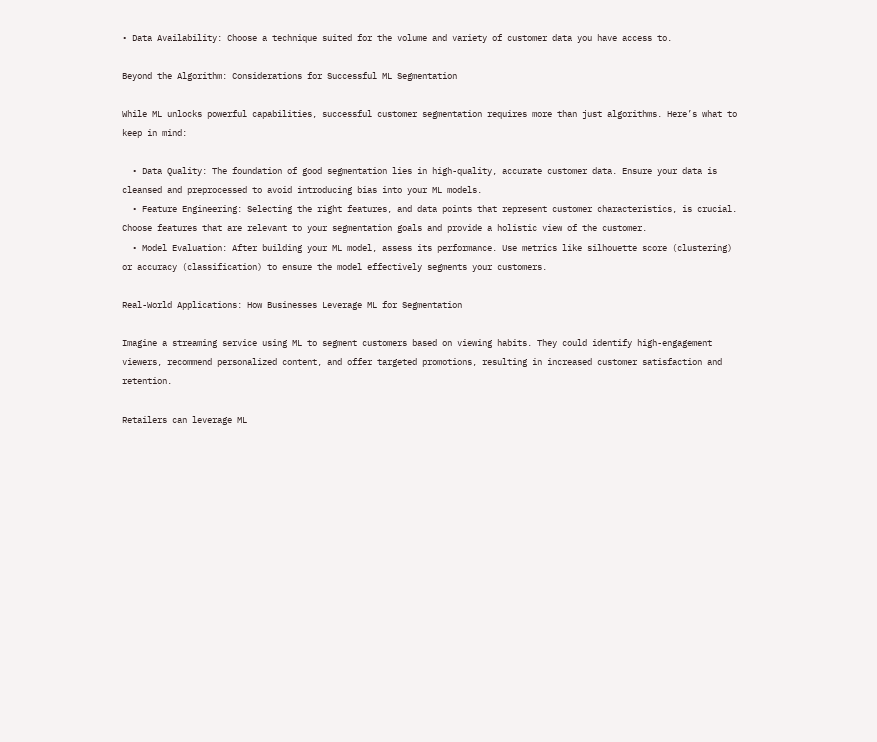• Data Availability: Choose a technique suited for the volume and variety of customer data you have access to.

Beyond the Algorithm: Considerations for Successful ML Segmentation

While ML unlocks powerful capabilities, successful customer segmentation requires more than just algorithms. Here’s what to keep in mind:

  • Data Quality: The foundation of good segmentation lies in high-quality, accurate customer data. Ensure your data is cleansed and preprocessed to avoid introducing bias into your ML models.
  • Feature Engineering: Selecting the right features, and data points that represent customer characteristics, is crucial. Choose features that are relevant to your segmentation goals and provide a holistic view of the customer.
  • Model Evaluation: After building your ML model, assess its performance. Use metrics like silhouette score (clustering) or accuracy (classification) to ensure the model effectively segments your customers.

Real-World Applications: How Businesses Leverage ML for Segmentation

Imagine a streaming service using ML to segment customers based on viewing habits. They could identify high-engagement viewers, recommend personalized content, and offer targeted promotions, resulting in increased customer satisfaction and retention.

Retailers can leverage ML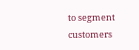to segment customers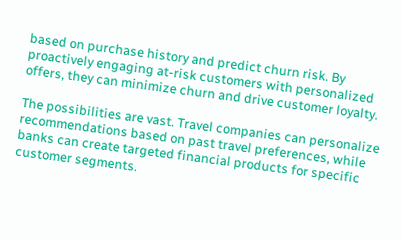based on purchase history and predict churn risk. By proactively engaging at-risk customers with personalized offers, they can minimize churn and drive customer loyalty.

The possibilities are vast. Travel companies can personalize recommendations based on past travel preferences, while banks can create targeted financial products for specific customer segments.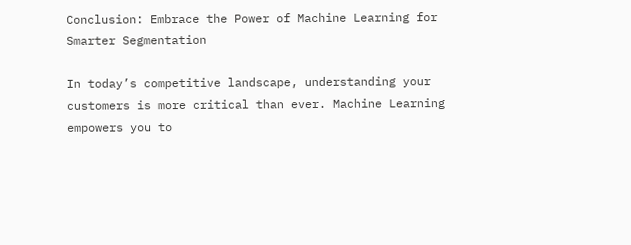Conclusion: Embrace the Power of Machine Learning for Smarter Segmentation

In today’s competitive landscape, understanding your customers is more critical than ever. Machine Learning empowers you to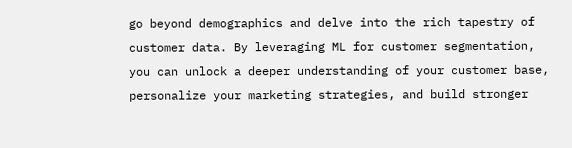go beyond demographics and delve into the rich tapestry of customer data. By leveraging ML for customer segmentation, you can unlock a deeper understanding of your customer base, personalize your marketing strategies, and build stronger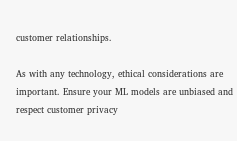customer relationships.

As with any technology, ethical considerations are important. Ensure your ML models are unbiased and respect customer privacy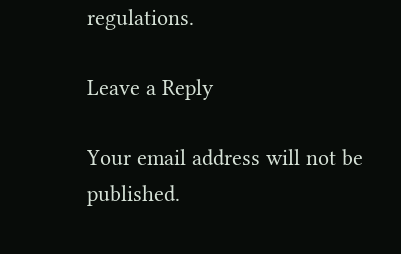regulations.

Leave a Reply

Your email address will not be published.